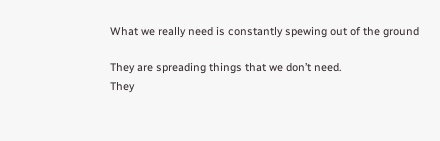What we really need is constantly spewing out of the ground

They are spreading things that we don’t need.
They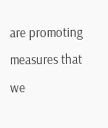are promoting measures that we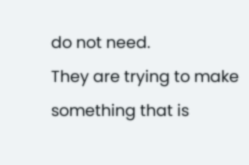do not need.
They are trying to make something that is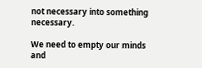not necessary into something necessary.

We need to empty our minds and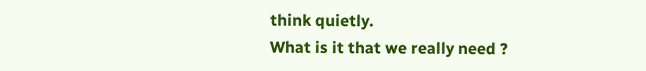think quietly.
What is it that we really need ?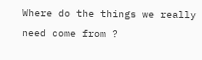Where do the things we really need come from ?